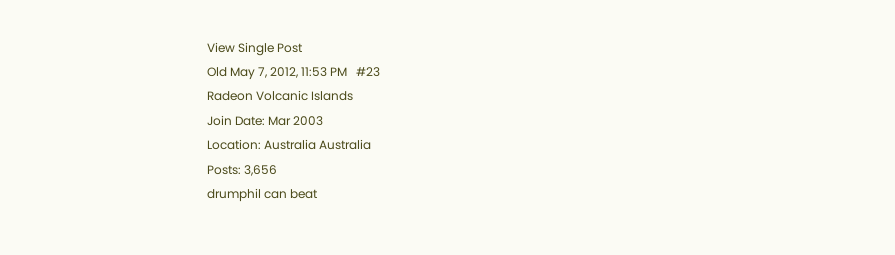View Single Post
Old May 7, 2012, 11:53 PM   #23
Radeon Volcanic Islands
Join Date: Mar 2003
Location: Australia Australia
Posts: 3,656
drumphil can beat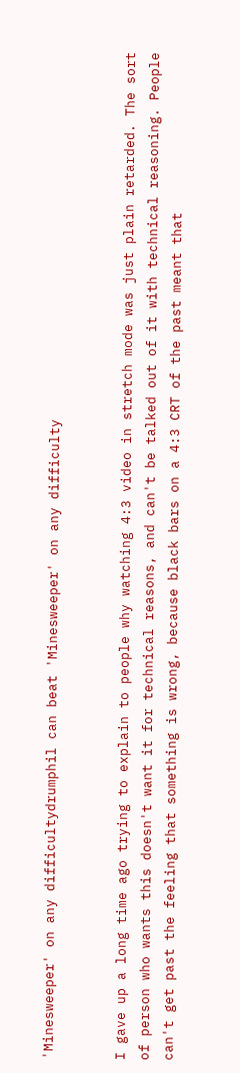'Minesweeper' on any difficultydrumphil can beat 'Minesweeper' on any difficulty


I gave up a long time ago trying to explain to people why watching 4:3 video in stretch mode was just plain retarded. The sort of person who wants this doesn't want it for technical reasons, and can't be talked out of it with technical reasoning. People can't get past the feeling that something is wrong, because black bars on a 4:3 CRT of the past meant that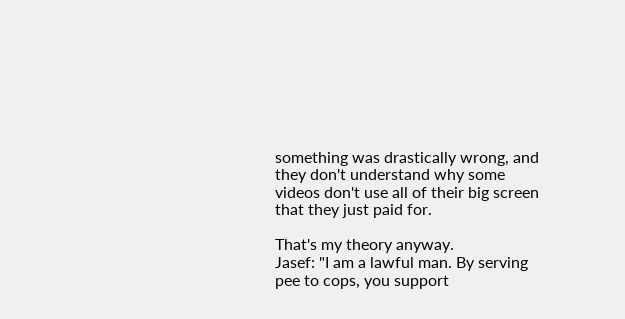something was drastically wrong, and they don't understand why some videos don't use all of their big screen that they just paid for.

That's my theory anyway.
Jasef: "I am a lawful man. By serving pee to cops, you support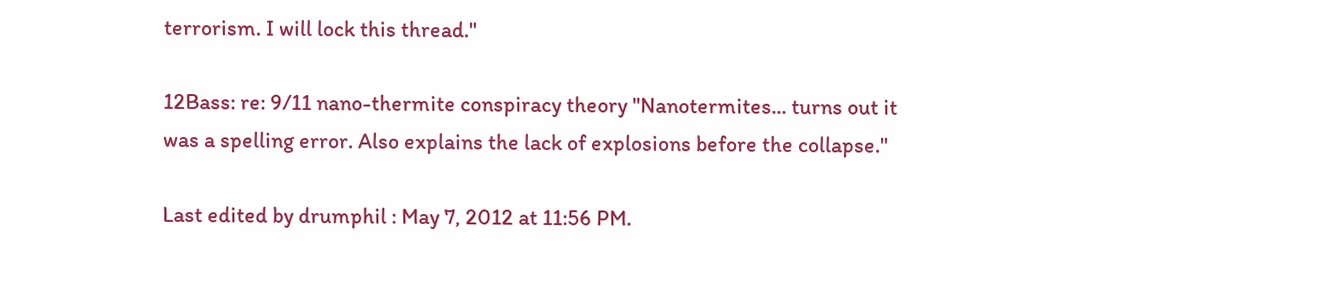terrorism. I will lock this thread."

12Bass: re: 9/11 nano-thermite conspiracy theory "Nanotermites... turns out it was a spelling error. Also explains the lack of explosions before the collapse."

Last edited by drumphil : May 7, 2012 at 11:56 PM.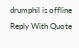drumphil is offline   Reply With Quote